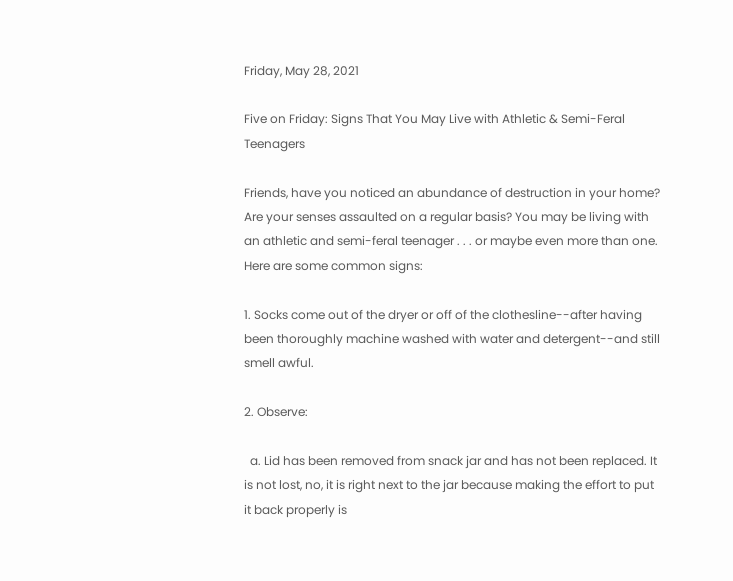Friday, May 28, 2021

Five on Friday: Signs That You May Live with Athletic & Semi-Feral Teenagers

Friends, have you noticed an abundance of destruction in your home? Are your senses assaulted on a regular basis? You may be living with an athletic and semi-feral teenager . . . or maybe even more than one. Here are some common signs:

1. Socks come out of the dryer or off of the clothesline--after having been thoroughly machine washed with water and detergent--and still smell awful.

2. Observe:

  a. Lid has been removed from snack jar and has not been replaced. It is not lost, no, it is right next to the jar because making the effort to put it back properly is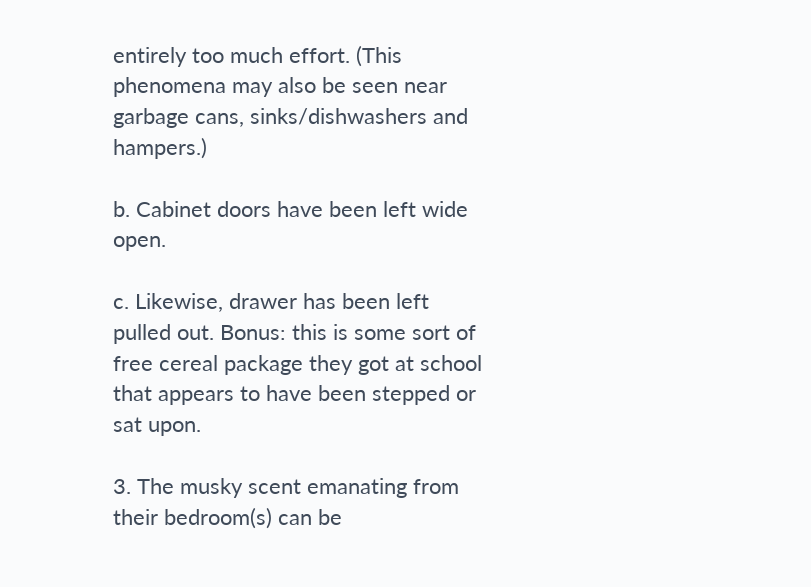entirely too much effort. (This phenomena may also be seen near garbage cans, sinks/dishwashers and hampers.)

b. Cabinet doors have been left wide open.

c. Likewise, drawer has been left pulled out. Bonus: this is some sort of free cereal package they got at school that appears to have been stepped or sat upon.

3. The musky scent emanating from their bedroom(s) can be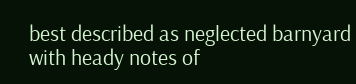best described as neglected barnyard with heady notes of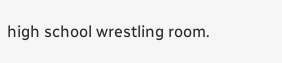high school wrestling room.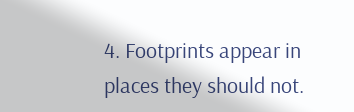4. Footprints appear in places they should not.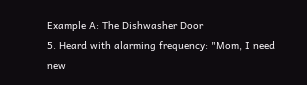Example A: The Dishwasher Door
5. Heard with alarming frequency: "Mom, I need new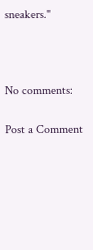sneakers."



No comments:

Post a Comment